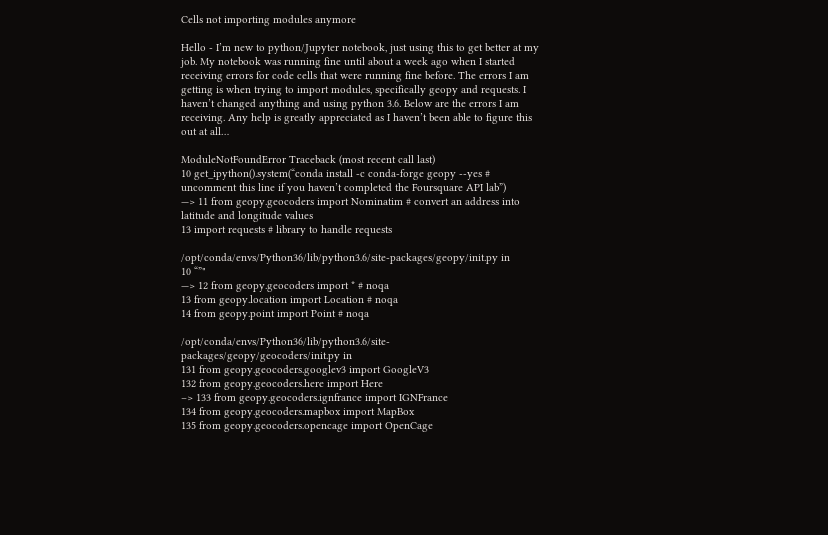Cells not importing modules anymore

Hello - I’m new to python/Jupyter notebook, just using this to get better at my job. My notebook was running fine until about a week ago when I started receiving errors for code cells that were running fine before. The errors I am getting is when trying to import modules, specifically geopy and requests. I haven’t changed anything and using python 3.6. Below are the errors I am receiving. Any help is greatly appreciated as I haven’t been able to figure this out at all…

ModuleNotFoundError Traceback (most recent call last)
10 get_ipython().system(“conda install -c conda-forge geopy --yes # uncomment this line if you haven’t completed the Foursquare API lab”)
—> 11 from geopy.geocoders import Nominatim # convert an address into latitude and longitude values
13 import requests # library to handle requests

/opt/conda/envs/Python36/lib/python3.6/site-packages/geopy/init.py in
10 “”"
—> 12 from geopy.geocoders import * # noqa
13 from geopy.location import Location # noqa
14 from geopy.point import Point # noqa

/opt/conda/envs/Python36/lib/python3.6/site-packages/geopy/geocoders/init.py in
131 from geopy.geocoders.googlev3 import GoogleV3
132 from geopy.geocoders.here import Here
–> 133 from geopy.geocoders.ignfrance import IGNFrance
134 from geopy.geocoders.mapbox import MapBox
135 from geopy.geocoders.opencage import OpenCage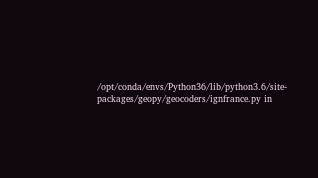/opt/conda/envs/Python36/lib/python3.6/site-packages/geopy/geocoders/ignfrance.py in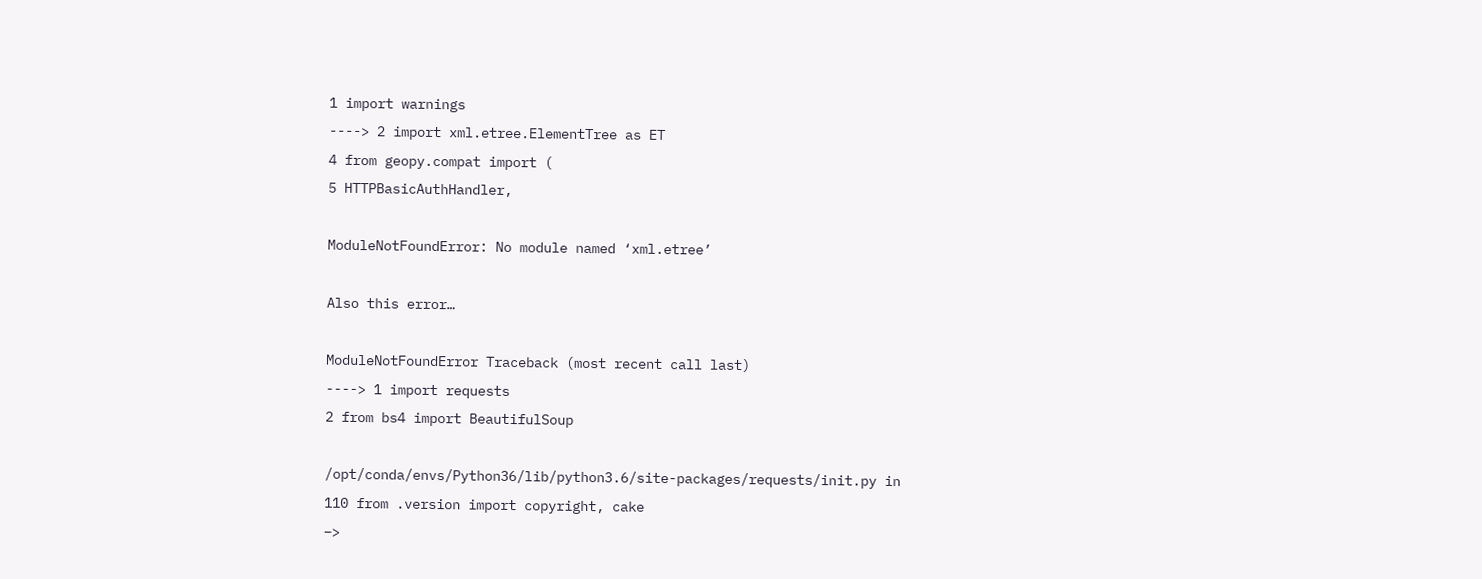1 import warnings
----> 2 import xml.etree.ElementTree as ET
4 from geopy.compat import (
5 HTTPBasicAuthHandler,

ModuleNotFoundError: No module named ‘xml.etree’

Also this error…

ModuleNotFoundError Traceback (most recent call last)
----> 1 import requests
2 from bs4 import BeautifulSoup

/opt/conda/envs/Python36/lib/python3.6/site-packages/requests/init.py in
110 from .version import copyright, cake
–>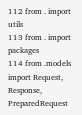112 from . import utils
113 from . import packages
114 from .models import Request, Response, PreparedRequest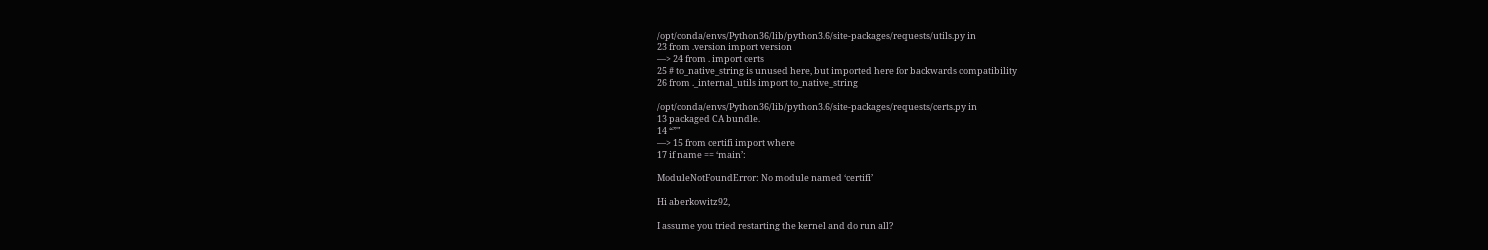/opt/conda/envs/Python36/lib/python3.6/site-packages/requests/utils.py in
23 from .version import version
—> 24 from . import certs
25 # to_native_string is unused here, but imported here for backwards compatibility
26 from ._internal_utils import to_native_string

/opt/conda/envs/Python36/lib/python3.6/site-packages/requests/certs.py in
13 packaged CA bundle.
14 “”"
—> 15 from certifi import where
17 if name == ‘main’:

ModuleNotFoundError: No module named ‘certifi’

Hi aberkowitz92,

I assume you tried restarting the kernel and do run all?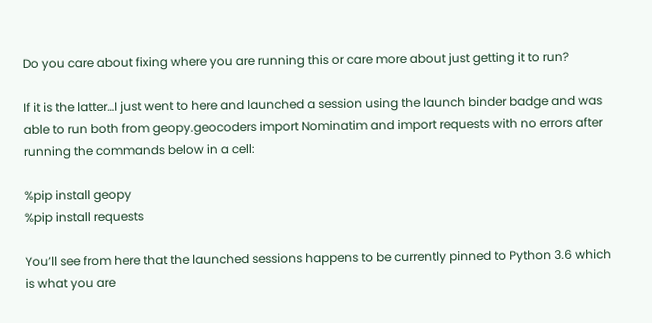Do you care about fixing where you are running this or care more about just getting it to run?

If it is the latter…I just went to here and launched a session using the launch binder badge and was able to run both from geopy.geocoders import Nominatim and import requests with no errors after running the commands below in a cell:

%pip install geopy
%pip install requests

You’ll see from here that the launched sessions happens to be currently pinned to Python 3.6 which is what you are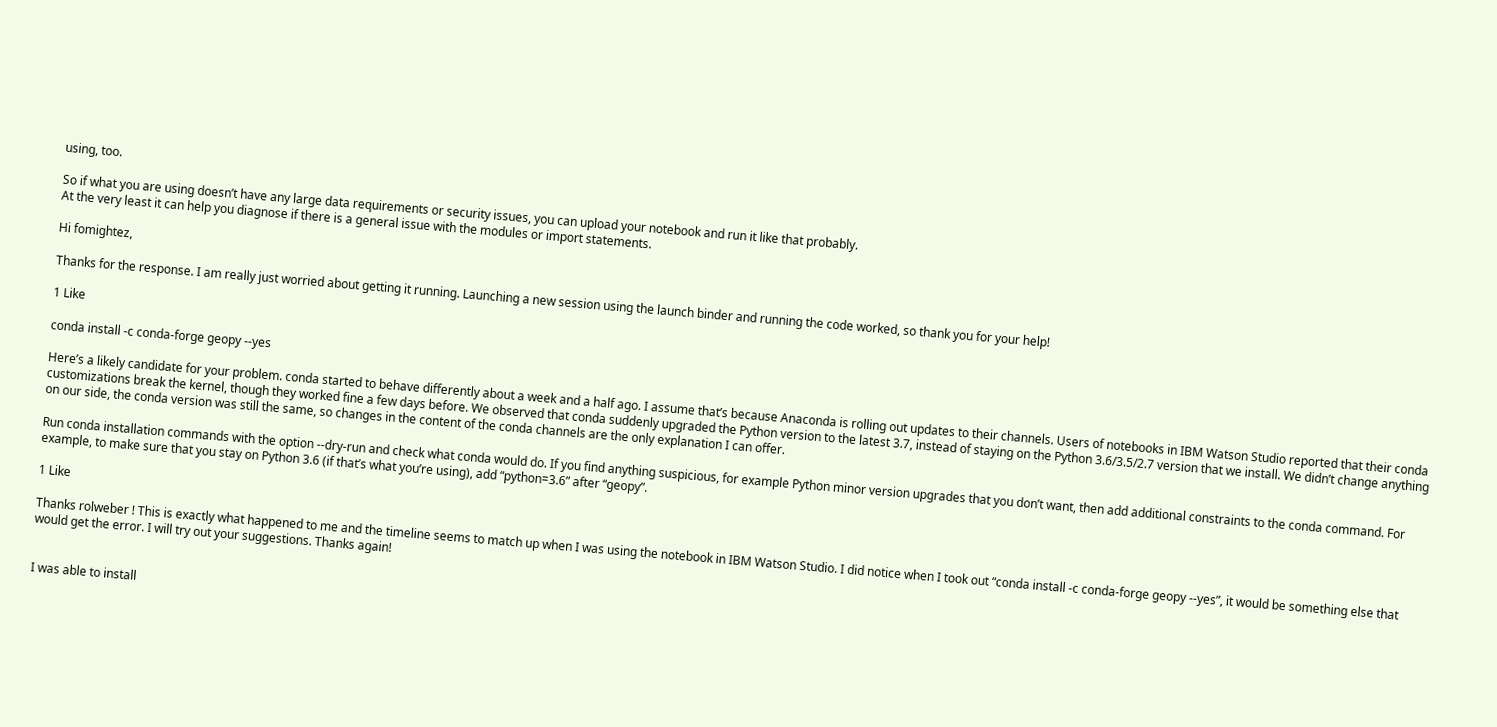using, too.

So if what you are using doesn’t have any large data requirements or security issues, you can upload your notebook and run it like that probably.
At the very least it can help you diagnose if there is a general issue with the modules or import statements.

Hi fomightez,

Thanks for the response. I am really just worried about getting it running. Launching a new session using the launch binder and running the code worked, so thank you for your help!

1 Like

conda install -c conda-forge geopy --yes

Here’s a likely candidate for your problem. conda started to behave differently about a week and a half ago. I assume that’s because Anaconda is rolling out updates to their channels. Users of notebooks in IBM Watson Studio reported that their conda customizations break the kernel, though they worked fine a few days before. We observed that conda suddenly upgraded the Python version to the latest 3.7, instead of staying on the Python 3.6/3.5/2.7 version that we install. We didn’t change anything on our side, the conda version was still the same, so changes in the content of the conda channels are the only explanation I can offer.

Run conda installation commands with the option --dry-run and check what conda would do. If you find anything suspicious, for example Python minor version upgrades that you don’t want, then add additional constraints to the conda command. For example, to make sure that you stay on Python 3.6 (if that’s what you’re using), add “python=3.6” after “geopy”.

1 Like

Thanks rolweber ! This is exactly what happened to me and the timeline seems to match up when I was using the notebook in IBM Watson Studio. I did notice when I took out “conda install -c conda-forge geopy --yes”, it would be something else that would get the error. I will try out your suggestions. Thanks again!


I was able to install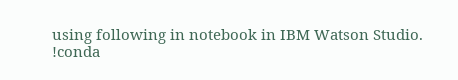using following in notebook in IBM Watson Studio.
!conda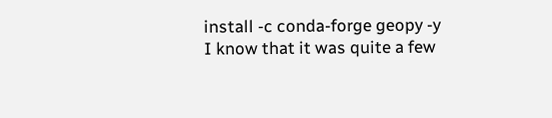install -c conda-forge geopy -y
I know that it was quite a few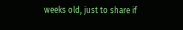weeks old, just to share if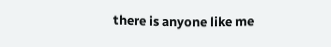there is anyone like me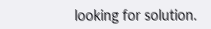looking for solution.